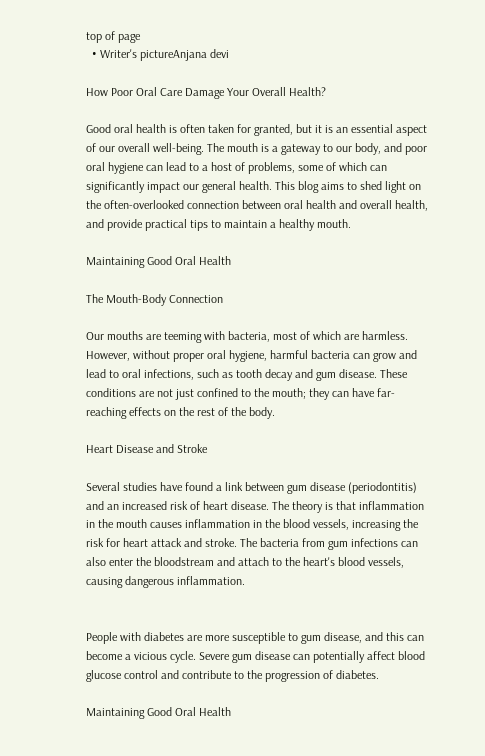top of page
  • Writer's pictureAnjana devi

How Poor Oral Care Damage Your Overall Health?

Good oral health is often taken for granted, but it is an essential aspect of our overall well-being. The mouth is a gateway to our body, and poor oral hygiene can lead to a host of problems, some of which can significantly impact our general health. This blog aims to shed light on the often-overlooked connection between oral health and overall health, and provide practical tips to maintain a healthy mouth.

Maintaining Good Oral Health

The Mouth-Body Connection

Our mouths are teeming with bacteria, most of which are harmless. However, without proper oral hygiene, harmful bacteria can grow and lead to oral infections, such as tooth decay and gum disease. These conditions are not just confined to the mouth; they can have far-reaching effects on the rest of the body.

Heart Disease and Stroke

Several studies have found a link between gum disease (periodontitis) and an increased risk of heart disease. The theory is that inflammation in the mouth causes inflammation in the blood vessels, increasing the risk for heart attack and stroke. The bacteria from gum infections can also enter the bloodstream and attach to the heart's blood vessels, causing dangerous inflammation.


People with diabetes are more susceptible to gum disease, and this can become a vicious cycle. Severe gum disease can potentially affect blood glucose control and contribute to the progression of diabetes.

Maintaining Good Oral Health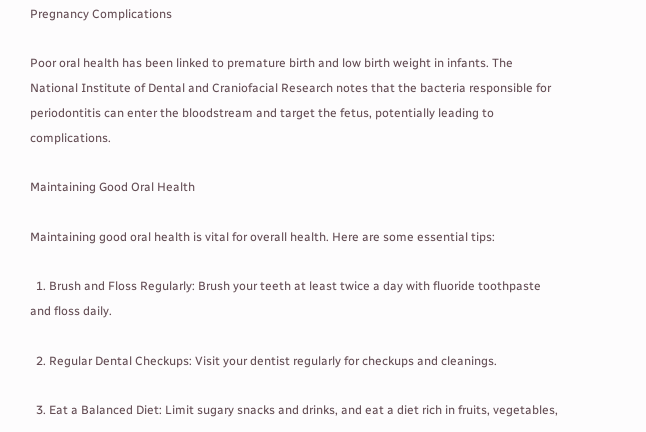Pregnancy Complications

Poor oral health has been linked to premature birth and low birth weight in infants. The National Institute of Dental and Craniofacial Research notes that the bacteria responsible for periodontitis can enter the bloodstream and target the fetus, potentially leading to complications.

Maintaining Good Oral Health

Maintaining good oral health is vital for overall health. Here are some essential tips:

  1. Brush and Floss Regularly: Brush your teeth at least twice a day with fluoride toothpaste and floss daily.

  2. Regular Dental Checkups: Visit your dentist regularly for checkups and cleanings.

  3. Eat a Balanced Diet: Limit sugary snacks and drinks, and eat a diet rich in fruits, vegetables,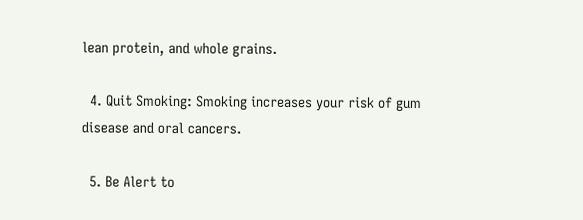lean protein, and whole grains.

  4. Quit Smoking: Smoking increases your risk of gum disease and oral cancers.

  5. Be Alert to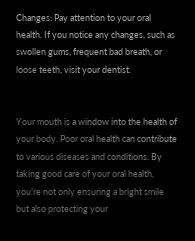Changes: Pay attention to your oral health. If you notice any changes, such as swollen gums, frequent bad breath, or loose teeth, visit your dentist.


Your mouth is a window into the health of your body. Poor oral health can contribute to various diseases and conditions. By taking good care of your oral health, you’re not only ensuring a bright smile but also protecting your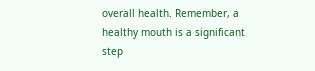overall health. Remember, a healthy mouth is a significant step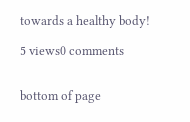towards a healthy body!

5 views0 comments


bottom of page